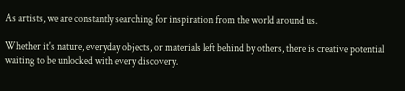As artists, we are constantly searching for inspiration from the world around us.

Whether it's nature, everyday objects, or materials left behind by others, there is creative potential waiting to be unlocked with every discovery.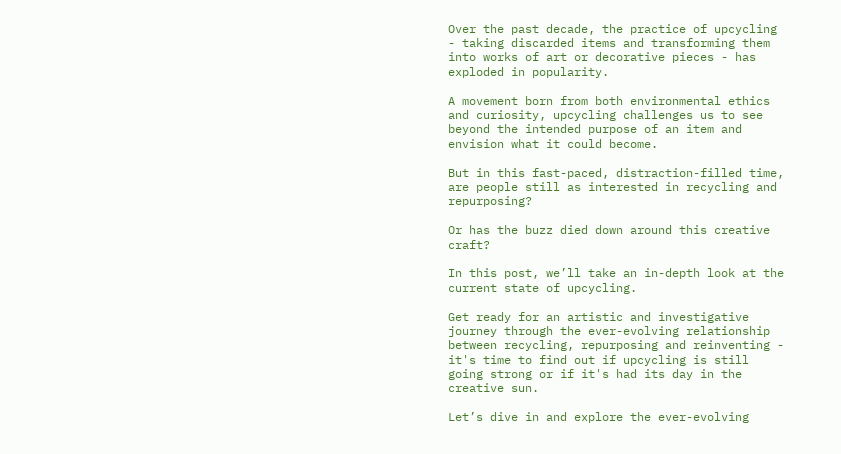Over the past decade, the practice of upcycling - taking discarded items and transforming them into works of art or decorative pieces - has exploded in popularity.

A movement born from both environmental ethics and curiosity, upcycling challenges us to see beyond the intended purpose of an item and envision what it could become.

But in this fast-paced, distraction-filled time, are people still as interested in recycling and repurposing?

Or has the buzz died down around this creative craft?

In this post, we’ll take an in-depth look at the current state of upcycling.

Get ready for an artistic and investigative journey through the ever-evolving relationship between recycling, repurposing and reinventing - it's time to find out if upcycling is still going strong or if it's had its day in the creative sun.

Let’s dive in and explore the ever-evolving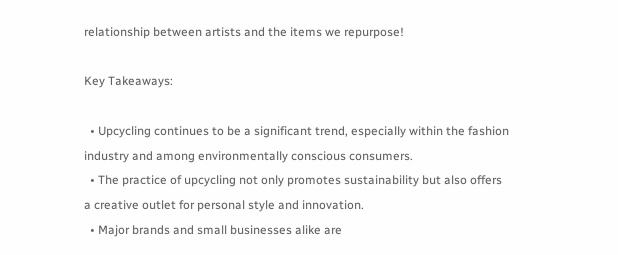relationship between artists and the items we repurpose!

Key Takeaways:

  • Upcycling continues to be a significant trend, especially within the fashion industry and among environmentally conscious consumers.
  • The practice of upcycling not only promotes sustainability but also offers a creative outlet for personal style and innovation.
  • Major brands and small businesses alike are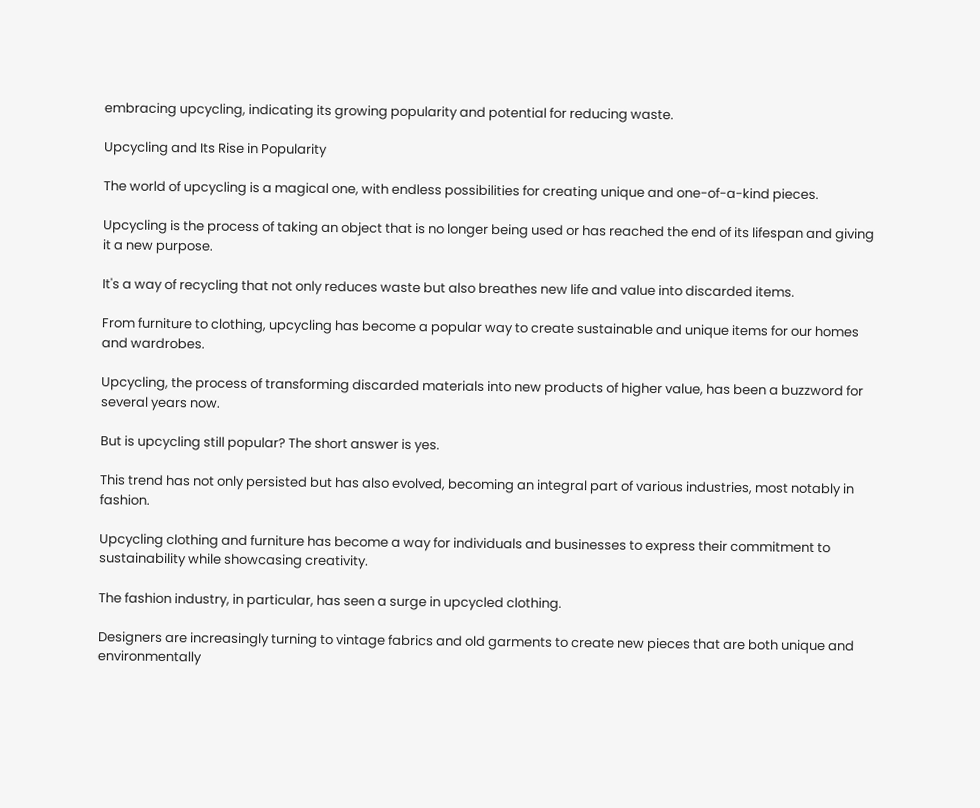embracing upcycling, indicating its growing popularity and potential for reducing waste.

Upcycling and Its Rise in Popularity

The world of upcycling is a magical one, with endless possibilities for creating unique and one-of-a-kind pieces.

Upcycling is the process of taking an object that is no longer being used or has reached the end of its lifespan and giving it a new purpose.

It's a way of recycling that not only reduces waste but also breathes new life and value into discarded items.

From furniture to clothing, upcycling has become a popular way to create sustainable and unique items for our homes and wardrobes.

Upcycling, the process of transforming discarded materials into new products of higher value, has been a buzzword for several years now.

But is upcycling still popular? The short answer is yes.

This trend has not only persisted but has also evolved, becoming an integral part of various industries, most notably in fashion.

Upcycling clothing and furniture has become a way for individuals and businesses to express their commitment to sustainability while showcasing creativity.

The fashion industry, in particular, has seen a surge in upcycled clothing.

Designers are increasingly turning to vintage fabrics and old garments to create new pieces that are both unique and environmentally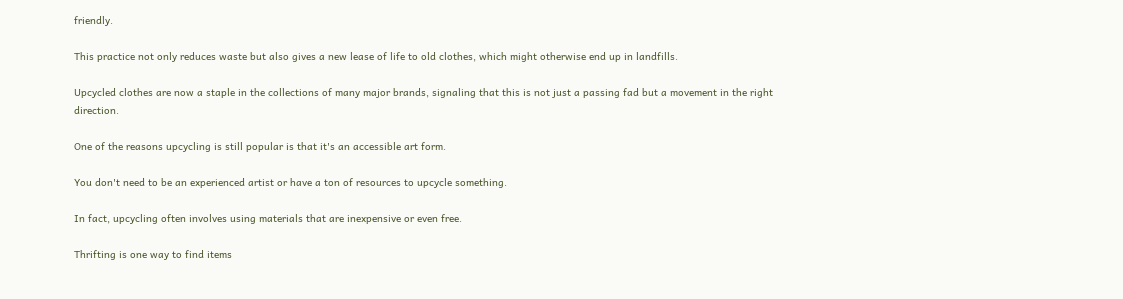friendly.

This practice not only reduces waste but also gives a new lease of life to old clothes, which might otherwise end up in landfills.

Upcycled clothes are now a staple in the collections of many major brands, signaling that this is not just a passing fad but a movement in the right direction.

One of the reasons upcycling is still popular is that it's an accessible art form.

You don't need to be an experienced artist or have a ton of resources to upcycle something.

In fact, upcycling often involves using materials that are inexpensive or even free.

Thrifting is one way to find items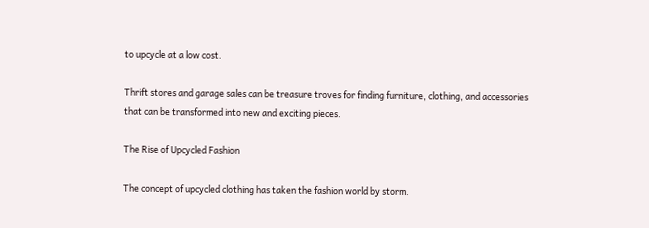to upcycle at a low cost.

Thrift stores and garage sales can be treasure troves for finding furniture, clothing, and accessories that can be transformed into new and exciting pieces.

The Rise of Upcycled Fashion

The concept of upcycled clothing has taken the fashion world by storm.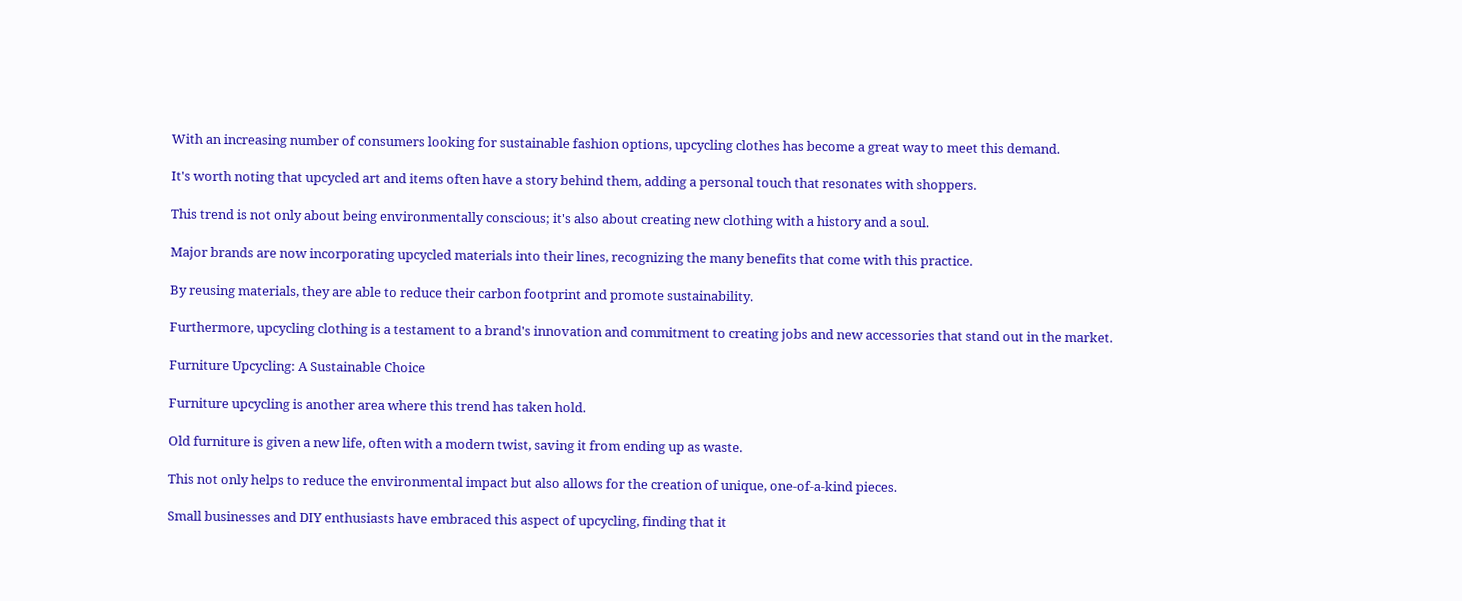With an increasing number of consumers looking for sustainable fashion options, upcycling clothes has become a great way to meet this demand.

It's worth noting that upcycled art and items often have a story behind them, adding a personal touch that resonates with shoppers.

This trend is not only about being environmentally conscious; it's also about creating new clothing with a history and a soul.

Major brands are now incorporating upcycled materials into their lines, recognizing the many benefits that come with this practice.

By reusing materials, they are able to reduce their carbon footprint and promote sustainability.

Furthermore, upcycling clothing is a testament to a brand's innovation and commitment to creating jobs and new accessories that stand out in the market.

Furniture Upcycling: A Sustainable Choice

Furniture upcycling is another area where this trend has taken hold.

Old furniture is given a new life, often with a modern twist, saving it from ending up as waste.

This not only helps to reduce the environmental impact but also allows for the creation of unique, one-of-a-kind pieces.

Small businesses and DIY enthusiasts have embraced this aspect of upcycling, finding that it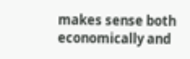makes sense both economically and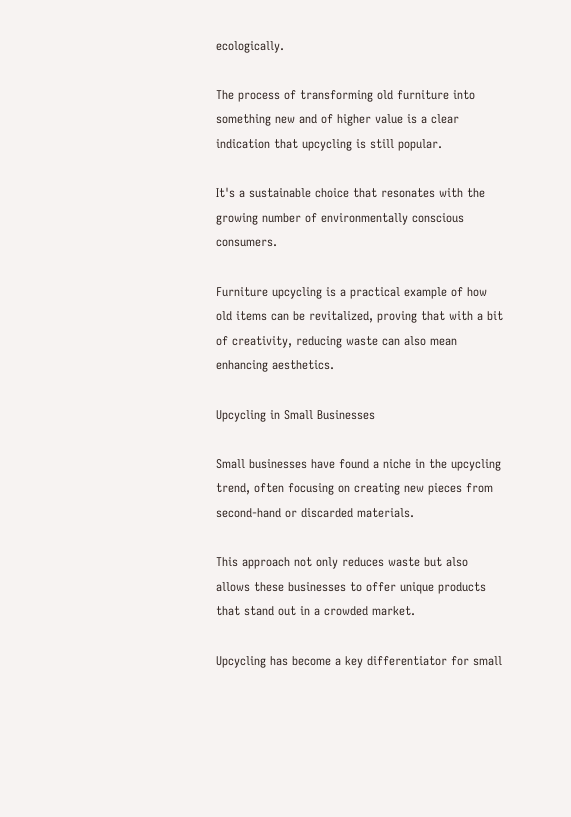ecologically.

The process of transforming old furniture into something new and of higher value is a clear indication that upcycling is still popular.

It's a sustainable choice that resonates with the growing number of environmentally conscious consumers.

Furniture upcycling is a practical example of how old items can be revitalized, proving that with a bit of creativity, reducing waste can also mean enhancing aesthetics.

Upcycling in Small Businesses

Small businesses have found a niche in the upcycling trend, often focusing on creating new pieces from second-hand or discarded materials.

This approach not only reduces waste but also allows these businesses to offer unique products that stand out in a crowded market.

Upcycling has become a key differentiator for small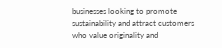businesses looking to promote sustainability and attract customers who value originality and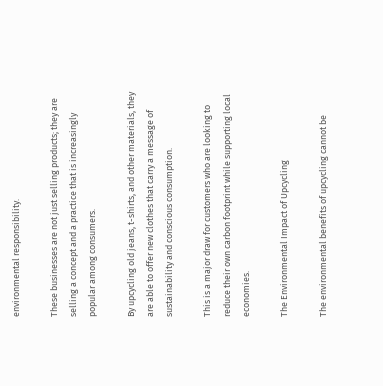environmental responsibility.

These businesses are not just selling products; they are selling a concept and a practice that is increasingly popular among consumers.

By upcycling old jeans, t-shirts, and other materials, they are able to offer new clothes that carry a message of sustainability and conscious consumption.

This is a major draw for customers who are looking to reduce their own carbon footprint while supporting local economies.

The Environmental Impact of Upcycling

The environmental benefits of upcycling cannot be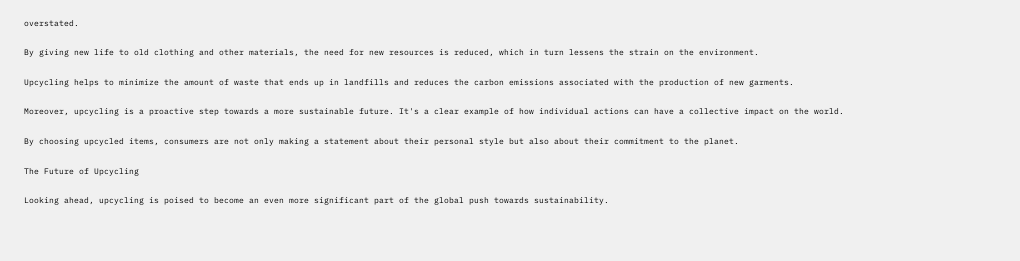overstated.

By giving new life to old clothing and other materials, the need for new resources is reduced, which in turn lessens the strain on the environment.

Upcycling helps to minimize the amount of waste that ends up in landfills and reduces the carbon emissions associated with the production of new garments.

Moreover, upcycling is a proactive step towards a more sustainable future. It's a clear example of how individual actions can have a collective impact on the world.

By choosing upcycled items, consumers are not only making a statement about their personal style but also about their commitment to the planet.

The Future of Upcycling

Looking ahead, upcycling is poised to become an even more significant part of the global push towards sustainability.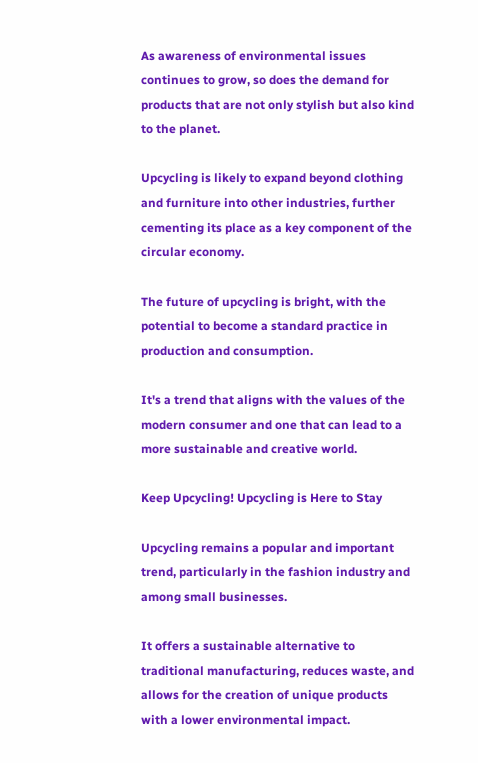As awareness of environmental issues continues to grow, so does the demand for products that are not only stylish but also kind to the planet.

Upcycling is likely to expand beyond clothing and furniture into other industries, further cementing its place as a key component of the circular economy.

The future of upcycling is bright, with the potential to become a standard practice in production and consumption.

It's a trend that aligns with the values of the modern consumer and one that can lead to a more sustainable and creative world.

Keep Upcycling! Upcycling is Here to Stay

Upcycling remains a popular and important trend, particularly in the fashion industry and among small businesses.

It offers a sustainable alternative to traditional manufacturing, reduces waste, and allows for the creation of unique products with a lower environmental impact.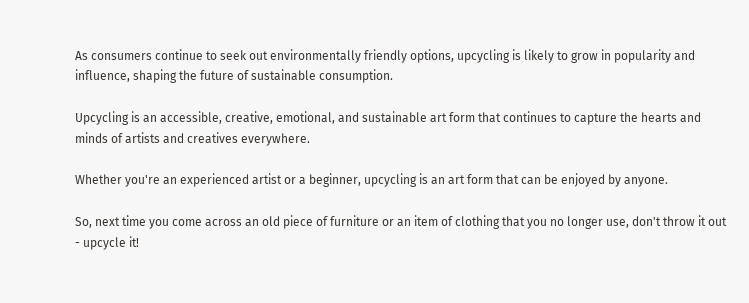As consumers continue to seek out environmentally friendly options, upcycling is likely to grow in popularity and influence, shaping the future of sustainable consumption.

Upcycling is an accessible, creative, emotional, and sustainable art form that continues to capture the hearts and minds of artists and creatives everywhere.

Whether you're an experienced artist or a beginner, upcycling is an art form that can be enjoyed by anyone.

So, next time you come across an old piece of furniture or an item of clothing that you no longer use, don't throw it out - upcycle it!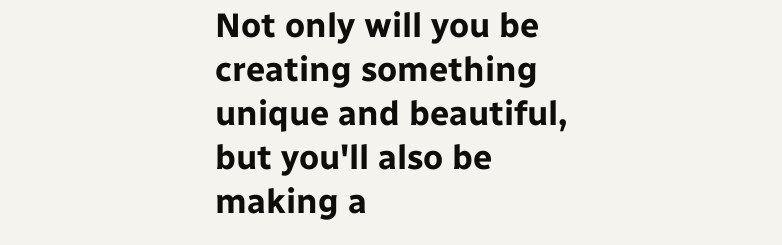Not only will you be creating something unique and beautiful, but you'll also be making a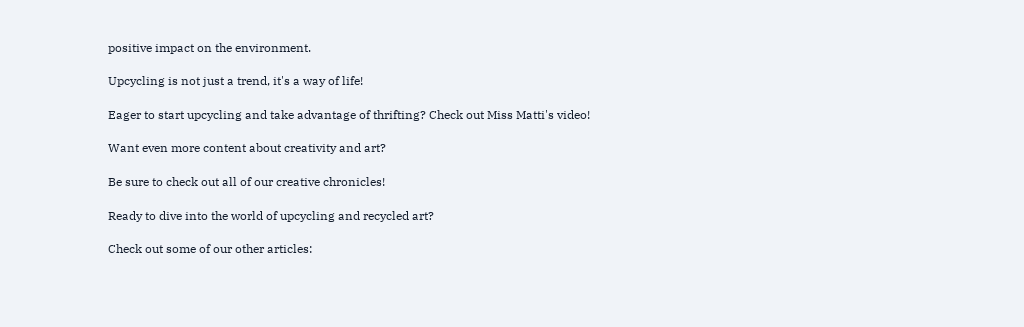positive impact on the environment.

Upcycling is not just a trend, it's a way of life!

Eager to start upcycling and take advantage of thrifting? Check out Miss Matti's video!

Want even more content about creativity and art?

Be sure to check out all of our creative chronicles!

Ready to dive into the world of upcycling and recycled art?

Check out some of our other articles: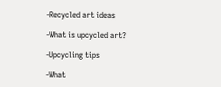-Recycled art ideas

-What is upcycled art?

-Upcycling tips

-What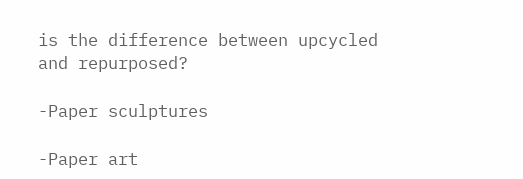is the difference between upcycled and repurposed?

-Paper sculptures

-Paper art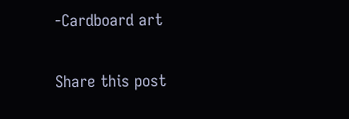-Cardboard art

Share this post